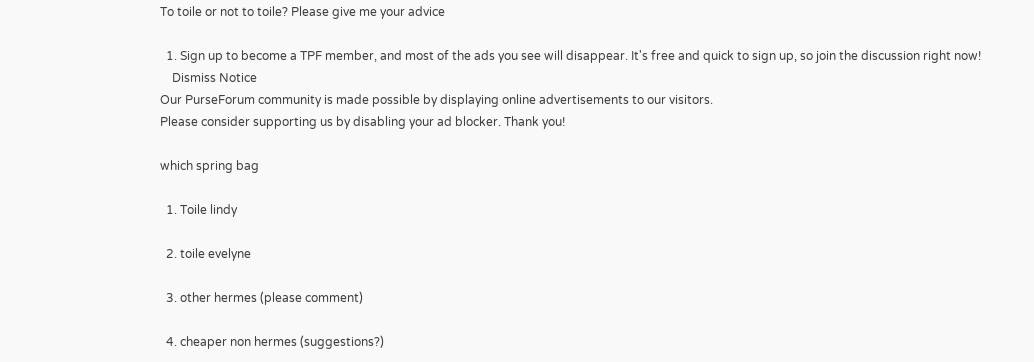To toile or not to toile? Please give me your advice

  1. Sign up to become a TPF member, and most of the ads you see will disappear. It's free and quick to sign up, so join the discussion right now!
    Dismiss Notice
Our PurseForum community is made possible by displaying online advertisements to our visitors.
Please consider supporting us by disabling your ad blocker. Thank you!

which spring bag

  1. Toile lindy

  2. toile evelyne

  3. other hermes (please comment)

  4. cheaper non hermes (suggestions?)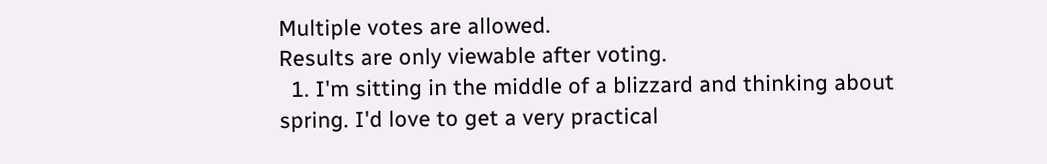Multiple votes are allowed.
Results are only viewable after voting.
  1. I'm sitting in the middle of a blizzard and thinking about spring. I'd love to get a very practical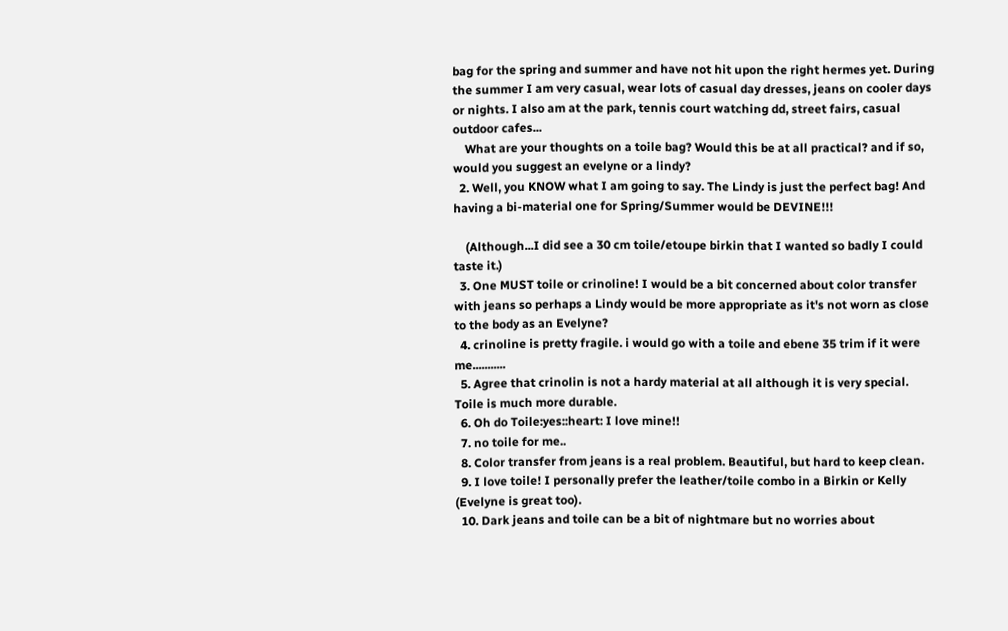bag for the spring and summer and have not hit upon the right hermes yet. During the summer I am very casual, wear lots of casual day dresses, jeans on cooler days or nights. I also am at the park, tennis court watching dd, street fairs, casual outdoor cafes...
    What are your thoughts on a toile bag? Would this be at all practical? and if so, would you suggest an evelyne or a lindy?
  2. Well, you KNOW what I am going to say. The Lindy is just the perfect bag! And having a bi-material one for Spring/Summer would be DEVINE!!!

    (Although...I did see a 30 cm toile/etoupe birkin that I wanted so badly I could taste it.)
  3. One MUST toile or crinoline! I would be a bit concerned about color transfer with jeans so perhaps a Lindy would be more appropriate as it's not worn as close to the body as an Evelyne?
  4. crinoline is pretty fragile. i would go with a toile and ebene 35 trim if it were me...........
  5. Agree that crinolin is not a hardy material at all although it is very special. Toile is much more durable.
  6. Oh do Toile:yes::heart: I love mine!!
  7. no toile for me..
  8. Color transfer from jeans is a real problem. Beautiful, but hard to keep clean.
  9. I love toile! I personally prefer the leather/toile combo in a Birkin or Kelly (Evelyne is great too).
  10. Dark jeans and toile can be a bit of nightmare but no worries about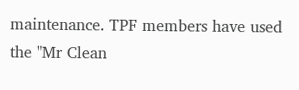maintenance. TPF members have used the "Mr Clean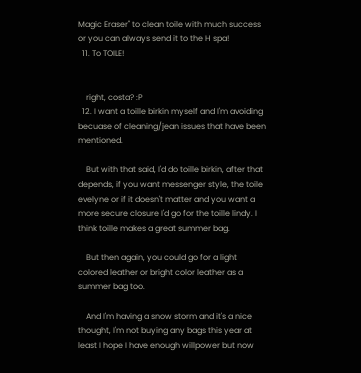Magic Eraser" to clean toile with much success or you can always send it to the H spa!
  11. To TOILE!


    right, costa? :P
  12. I want a toille birkin myself and I'm avoiding becuase of cleaning/jean issues that have been mentioned.

    But with that said, I'd do toille birkin, after that depends, if you want messenger style, the toile evelyne or if it doesn't matter and you want a more secure closure I'd go for the toille lindy. I think toille makes a great summer bag.

    But then again, you could go for a light colored leather or bright color leather as a summer bag too.

    And I'm having a snow storm and it's a nice thought, I'm not buying any bags this year at least I hope I have enough willpower but now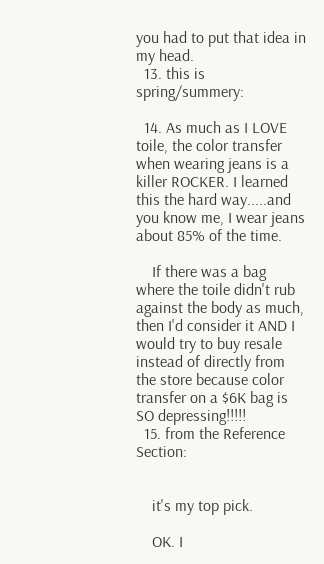you had to put that idea in my head.
  13. this is spring/summery:

  14. As much as I LOVE toile, the color transfer when wearing jeans is a killer ROCKER. I learned this the hard way.....and you know me, I wear jeans about 85% of the time.

    If there was a bag where the toile didn't rub against the body as much, then I'd consider it AND I would try to buy resale instead of directly from the store because color transfer on a $6K bag is SO depressing!!!!!
  15. from the Reference Section:


    it's my top pick.

    OK. I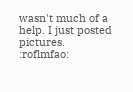wasn't much of a help. I just posted pictures. :roflmfao: